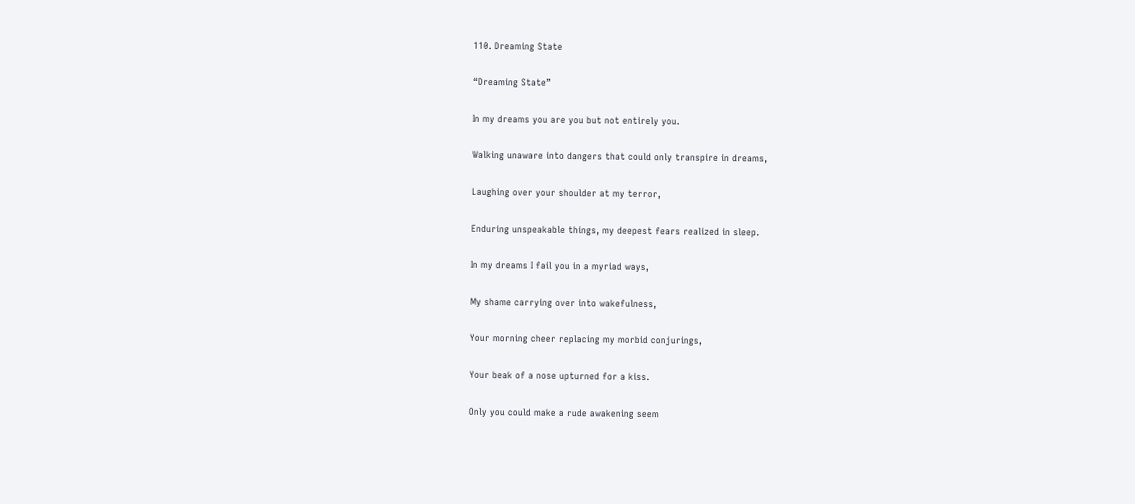110. Dreaming State

“Dreaming State”

In my dreams you are you but not entirely you.

Walking unaware into dangers that could only transpire in dreams,

Laughing over your shoulder at my terror,

Enduring unspeakable things, my deepest fears realized in sleep.

In my dreams I fail you in a myriad ways,

My shame carrying over into wakefulness,

Your morning cheer replacing my morbid conjurings,

Your beak of a nose upturned for a kiss.

Only you could make a rude awakening seem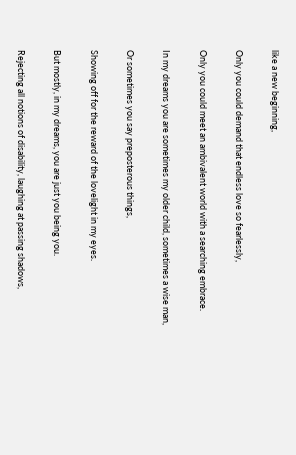like a new beginning,

Only you could demand that endless love so fearlessly,

Only you could meet an ambivalent world with a searching embrace.

In my dreams you are sometimes my older child, sometimes a wise man,

Or sometimes you say preposterous things,

Showing off for the reward of the lovelight in my eyes.

But mostly, in my dreams, you are just you being you.

Rejecting all notions of disability, laughing at passing shadows,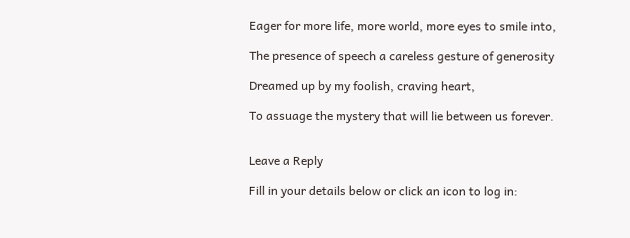Eager for more life, more world, more eyes to smile into,

The presence of speech a careless gesture of generosity

Dreamed up by my foolish, craving heart,

To assuage the mystery that will lie between us forever.


Leave a Reply

Fill in your details below or click an icon to log in: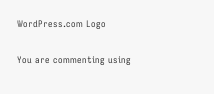WordPress.com Logo

You are commenting using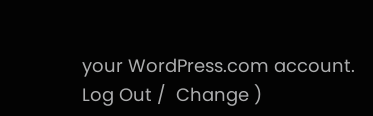your WordPress.com account. Log Out /  Change )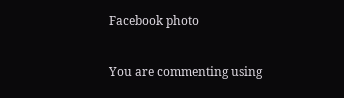Facebook photo

You are commenting using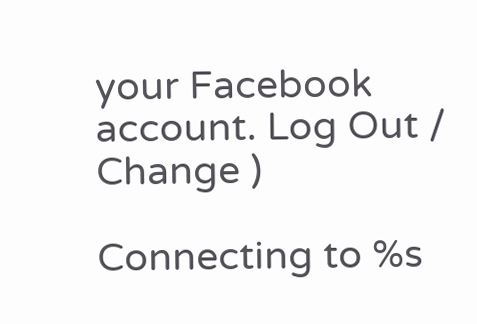your Facebook account. Log Out /  Change )

Connecting to %s